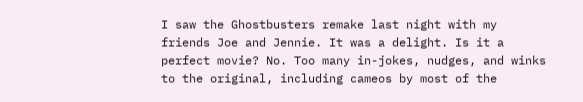I saw the Ghostbusters remake last night with my friends Joe and Jennie. It was a delight. Is it a perfect movie? No. Too many in-jokes, nudges, and winks to the original, including cameos by most of the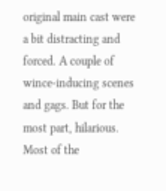original main cast were a bit distracting and forced. A couple of wince-inducing scenes and gags. But for the most part, hilarious. Most of the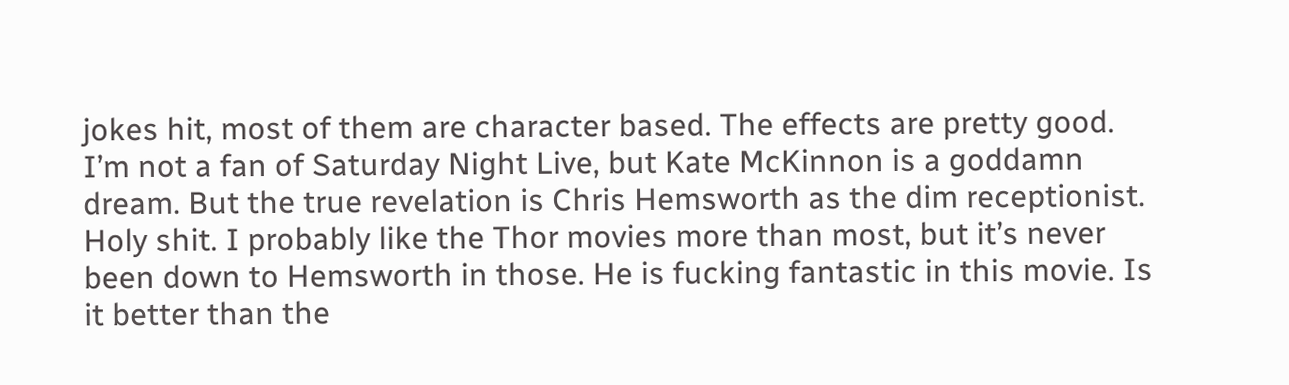jokes hit, most of them are character based. The effects are pretty good. I’m not a fan of Saturday Night Live, but Kate McKinnon is a goddamn dream. But the true revelation is Chris Hemsworth as the dim receptionist. Holy shit. I probably like the Thor movies more than most, but it’s never been down to Hemsworth in those. He is fucking fantastic in this movie. Is it better than the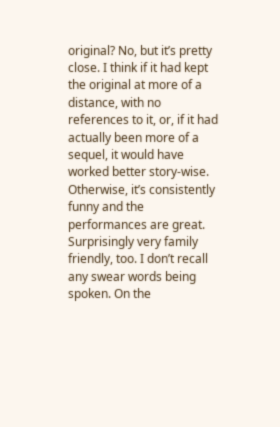original? No, but it’s pretty close. I think if it had kept the original at more of a distance, with no references to it, or, if it had actually been more of a sequel, it would have worked better story-wise. Otherwise, it’s consistently funny and the performances are great. Surprisingly very family friendly, too. I don’t recall any swear words being spoken. On the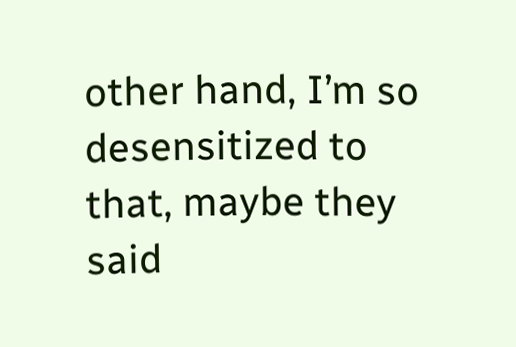other hand, I’m so desensitized to that, maybe they said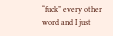“fuck” every other word and I just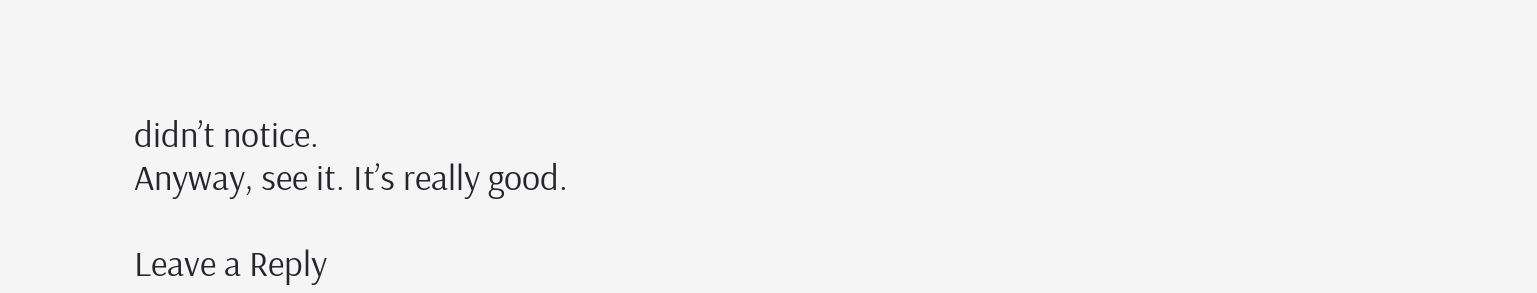didn’t notice.
Anyway, see it. It’s really good.

Leave a Reply